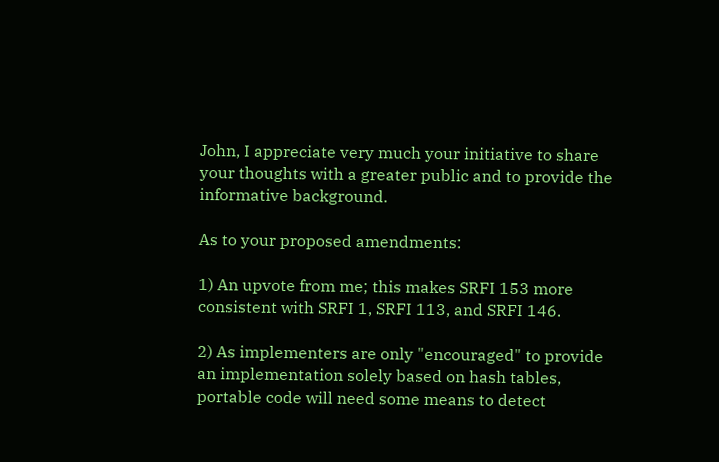John, I appreciate very much your initiative to share your thoughts with a greater public and to provide the informative background.

As to your proposed amendments:

1) An upvote from me; this makes SRFI 153 more consistent with SRFI 1, SRFI 113, and SRFI 146.

2) As implementers are only "encouraged" to provide an implementation solely based on hash tables, portable code will need some means to detect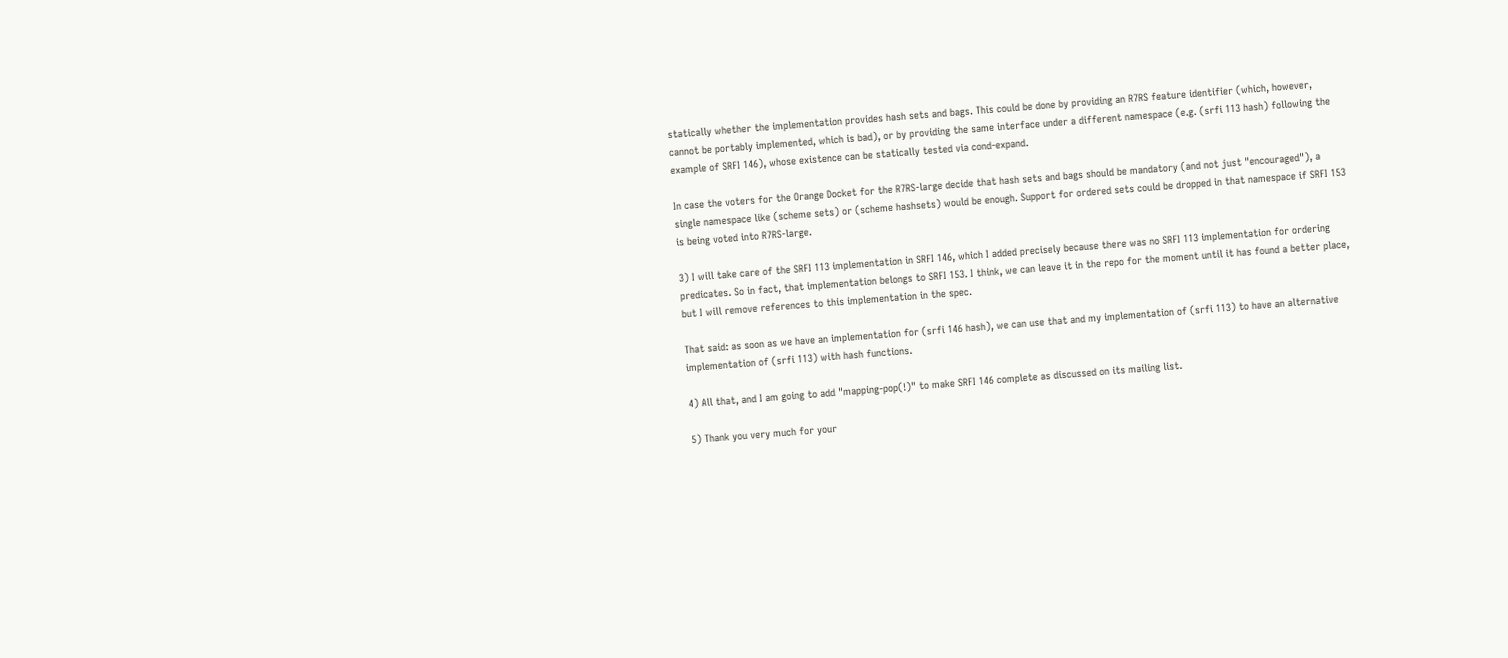statically whether the implementation provides hash sets and bags. This could be done by providing an R7RS feature identifier (which, however, cannot be portably implemented, which is bad), or by providing the same interface under a different namespace (e.g. (srfi 113 hash) following the example of SRFI 146), whose existence can be statically tested via cond-expand.

In case the voters for the Orange Docket for the R7RS-large decide that hash sets and bags should be mandatory (and not just "encouraged"), a single namespace like (scheme sets) or (scheme hashsets) would be enough. Support for ordered sets could be dropped in that namespace if SRFI 153 is being voted into R7RS-large.

3) I will take care of the SRFI 113 implementation in SRFI 146, which I added precisely because there was no SRFI 113 implementation for ordering predicates. So in fact, that implementation belongs to SRFI 153. I think, we can leave it in the repo for the moment until it has found a better place, but I will remove references to this implementation in the spec.

That said: as soon as we have an implementation for (srfi 146 hash), we can use that and my implementation of (srfi 113) to have an alternative implementation of (srfi 113) with hash functions.

4) All that, and I am going to add "mapping-pop(!)" to make SRFI 146 complete as discussed on its mailing list.

5) Thank you very much for your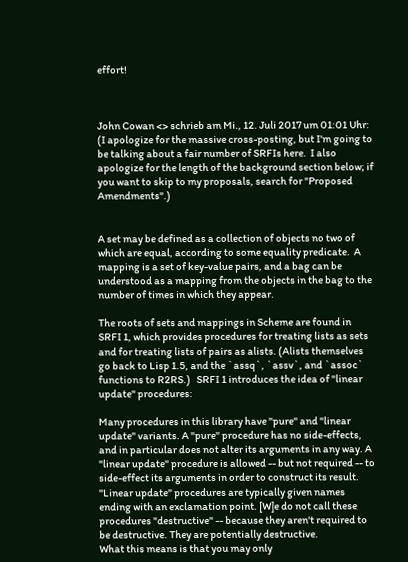effort!



John Cowan <> schrieb am Mi., 12. Juli 2017 um 01:01 Uhr:
(I apologize for the massive cross-posting, but I'm going to be talking about a fair number of SRFIs here.  I also apologize for the length of the background section below; if you want to skip to my proposals, search for "Proposed Amendments".)


A set may be defined as a collection of objects no two of which are equal, according to some equality predicate.  A mapping is a set of key-value pairs, and a bag can be understood as a mapping from the objects in the bag to the number of times in which they appear.

The roots of sets and mappings in Scheme are found in SRFI 1, which provides procedures for treating lists as sets and for treating lists of pairs as alists. (Alists themselves go back to Lisp 1.5, and the `assq`, `assv`, and `assoc` functions to R2RS.)   SRFI 1 introduces the idea of "linear update" procedures:

Many procedures in this library have "pure" and "linear update" variants. A "pure" procedure has no side-effects, and in particular does not alter its arguments in any way. A "linear update" procedure is allowed -- but not required -- to side-effect its arguments in order to construct its result. "Linear update" procedures are typically given names ending with an exclamation point. [W]e do not call these procedures "destructive" -- because they aren't required to be destructive. They are potentially destructive.
What this means is that you may only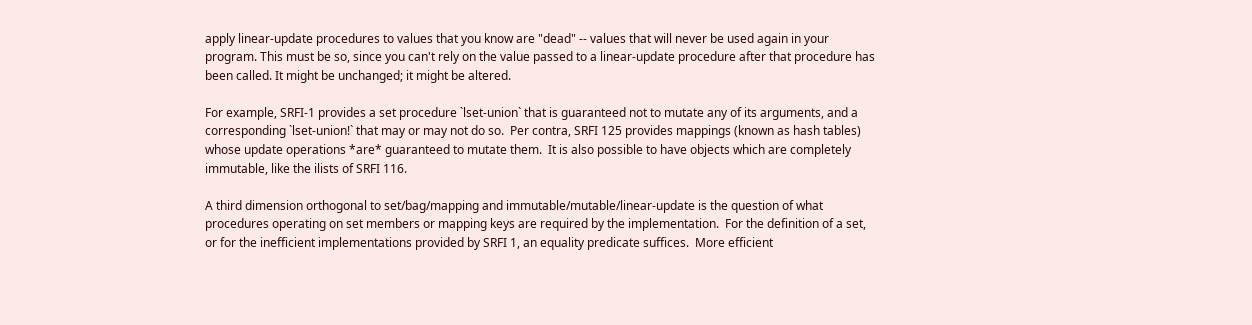apply linear-update procedures to values that you know are "dead" -- values that will never be used again in your program. This must be so, since you can't rely on the value passed to a linear-update procedure after that procedure has been called. It might be unchanged; it might be altered.

For example, SRFI-1 provides a set procedure `lset-union` that is guaranteed not to mutate any of its arguments, and a corresponding `lset-union!` that may or may not do so.  Per contra, SRFI 125 provides mappings (known as hash tables) whose update operations *are* guaranteed to mutate them.  It is also possible to have objects which are completely immutable, like the ilists of SRFI 116.

A third dimension orthogonal to set/bag/mapping and immutable/mutable/linear-update is the question of what procedures operating on set members or mapping keys are required by the implementation.  For the definition of a set, or for the inefficient implementations provided by SRFI 1, an equality predicate suffices.  More efficient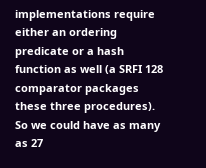implementations require either an ordering predicate or a hash function as well (a SRFI 128 comparator packages these three procedures).  So we could have as many as 27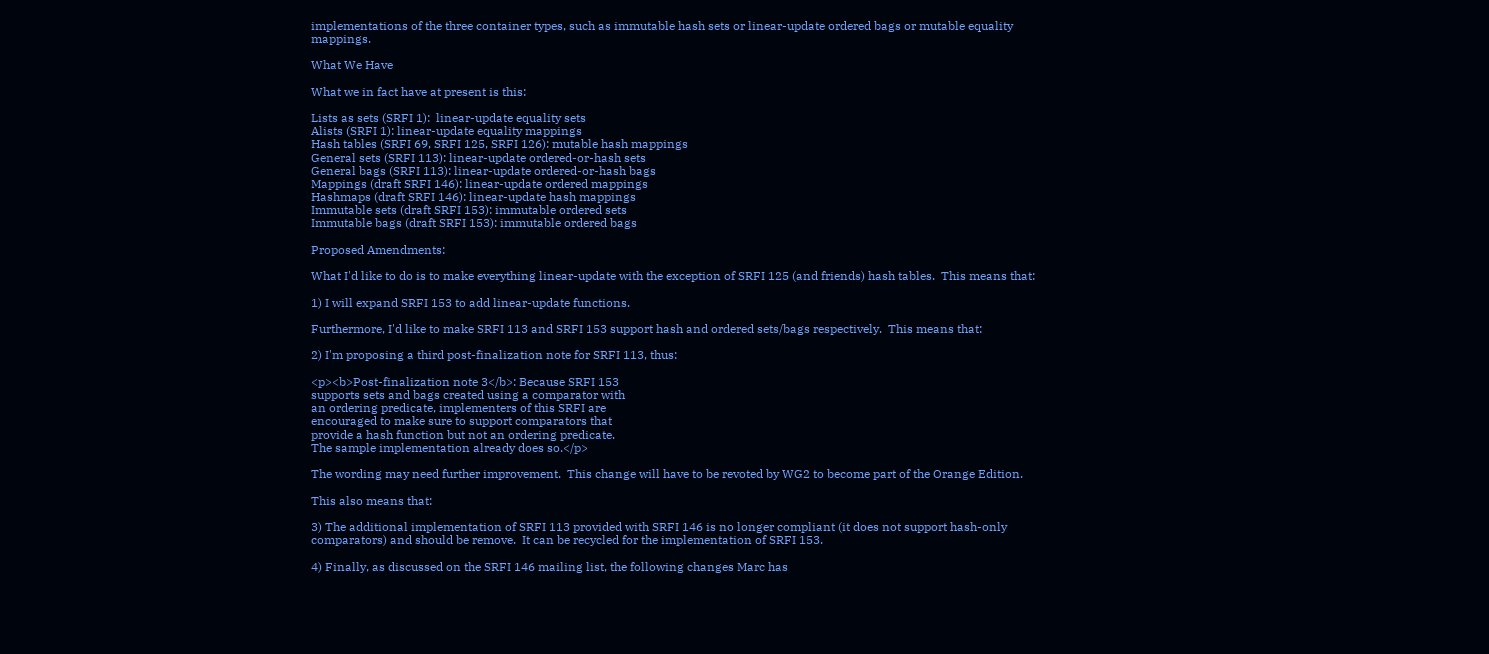implementations of the three container types, such as immutable hash sets or linear-update ordered bags or mutable equality mappings.

What We Have

What we in fact have at present is this:

Lists as sets (SRFI 1):  linear-update equality sets
Alists (SRFI 1): linear-update equality mappings
Hash tables (SRFI 69, SRFI 125, SRFI 126): mutable hash mappings
General sets (SRFI 113): linear-update ordered-or-hash sets
General bags (SRFI 113): linear-update ordered-or-hash bags
Mappings (draft SRFI 146): linear-update ordered mappings
Hashmaps (draft SRFI 146): linear-update hash mappings
Immutable sets (draft SRFI 153): immutable ordered sets
Immutable bags (draft SRFI 153): immutable ordered bags

Proposed Amendments:

What I'd like to do is to make everything linear-update with the exception of SRFI 125 (and friends) hash tables.  This means that:

1) I will expand SRFI 153 to add linear-update functions.

Furthermore, I'd like to make SRFI 113 and SRFI 153 support hash and ordered sets/bags respectively.  This means that:

2) I'm proposing a third post-finalization note for SRFI 113, thus:

<p><b>Post-finalization note 3</b>: Because SRFI 153
supports sets and bags created using a comparator with
an ordering predicate, implementers of this SRFI are
encouraged to make sure to support comparators that
provide a hash function but not an ordering predicate.
The sample implementation already does so.</p>

The wording may need further improvement.  This change will have to be revoted by WG2 to become part of the Orange Edition.

This also means that:

3) The additional implementation of SRFI 113 provided with SRFI 146 is no longer compliant (it does not support hash-only comparators) and should be remove.  It can be recycled for the implementation of SRFI 153.

4) Finally, as discussed on the SRFI 146 mailing list, the following changes Marc has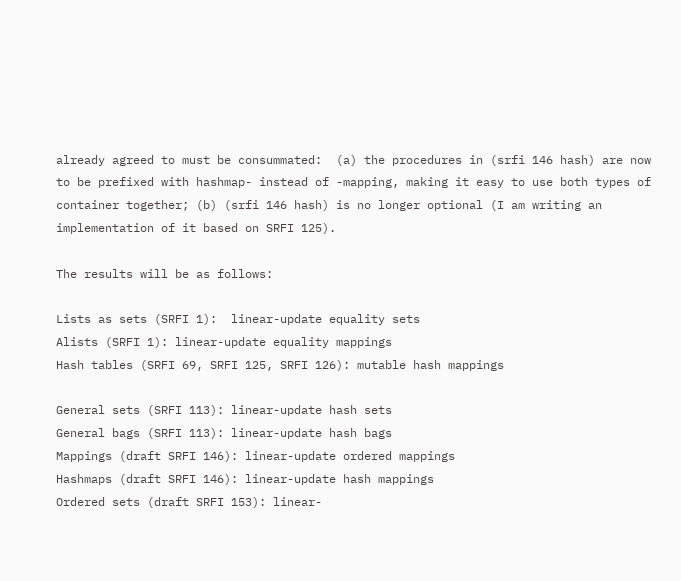already agreed to must be consummated:  (a) the procedures in (srfi 146 hash) are now to be prefixed with hashmap- instead of -mapping, making it easy to use both types of container together; (b) (srfi 146 hash) is no longer optional (I am writing an implementation of it based on SRFI 125).

The results will be as follows:

Lists as sets (SRFI 1):  linear-update equality sets
Alists (SRFI 1): linear-update equality mappings
Hash tables (SRFI 69, SRFI 125, SRFI 126): mutable hash mappings

General sets (SRFI 113): linear-update hash sets
General bags (SRFI 113): linear-update hash bags
Mappings (draft SRFI 146): linear-update ordered mappings
Hashmaps (draft SRFI 146): linear-update hash mappings
Ordered sets (draft SRFI 153): linear-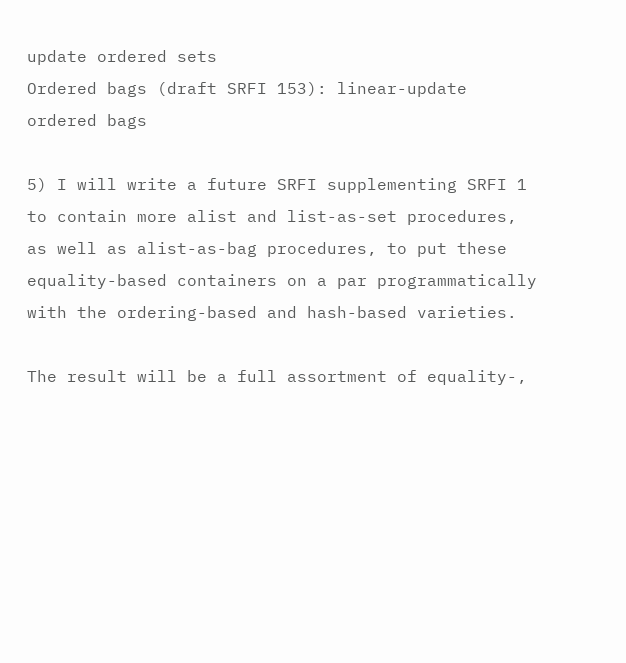update ordered sets
Ordered bags (draft SRFI 153): linear-update ordered bags

5) I will write a future SRFI supplementing SRFI 1 to contain more alist and list-as-set procedures, as well as alist-as-bag procedures, to put these equality-based containers on a par programmatically with the ordering-based and hash-based varieties.

The result will be a full assortment of equality-,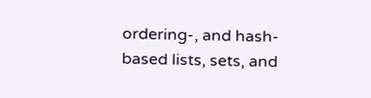ordering-, and hash-based lists, sets, and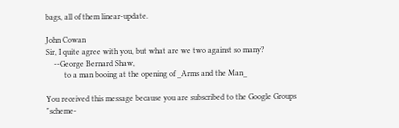bags, all of them linear-update.

John Cowan
Sir, I quite agree with you, but what are we two against so many?
    --George Bernard Shaw,
         to a man booing at the opening of _Arms and the Man_

You received this message because you are subscribed to the Google Groups "scheme-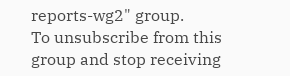reports-wg2" group.
To unsubscribe from this group and stop receiving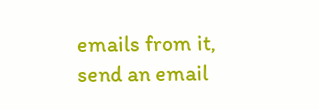emails from it, send an email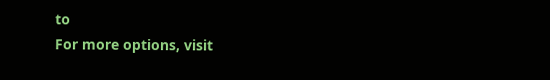to
For more options, visit